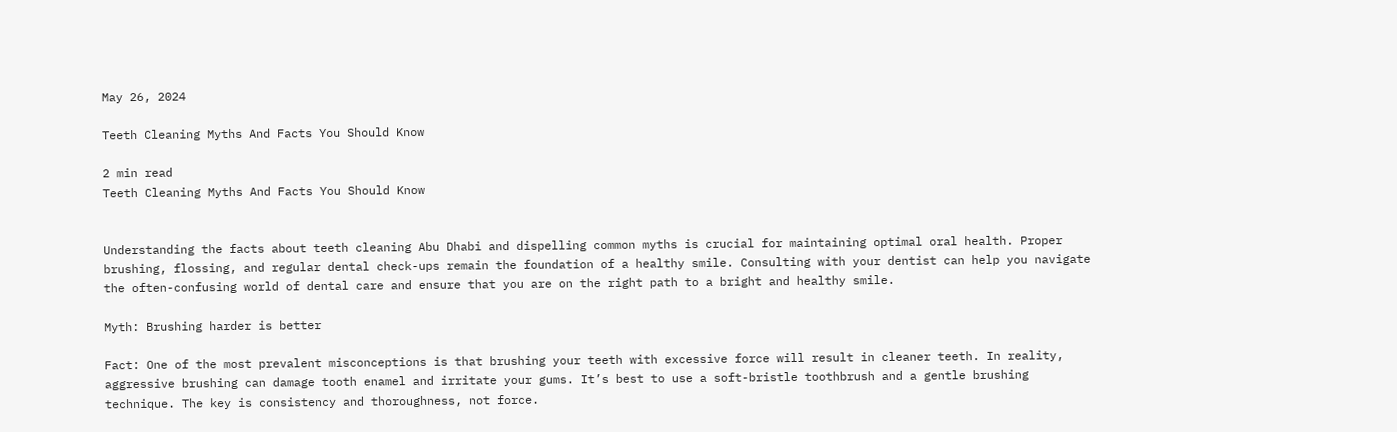May 26, 2024

Teeth Cleaning Myths And Facts You Should Know

2 min read
Teeth Cleaning Myths And Facts You Should Know


Understanding the facts about teeth cleaning Abu Dhabi and dispelling common myths is crucial for maintaining optimal oral health. Proper brushing, flossing, and regular dental check-ups remain the foundation of a healthy smile. Consulting with your dentist can help you navigate the often-confusing world of dental care and ensure that you are on the right path to a bright and healthy smile.

Myth: Brushing harder is better

Fact: One of the most prevalent misconceptions is that brushing your teeth with excessive force will result in cleaner teeth. In reality, aggressive brushing can damage tooth enamel and irritate your gums. It’s best to use a soft-bristle toothbrush and a gentle brushing technique. The key is consistency and thoroughness, not force.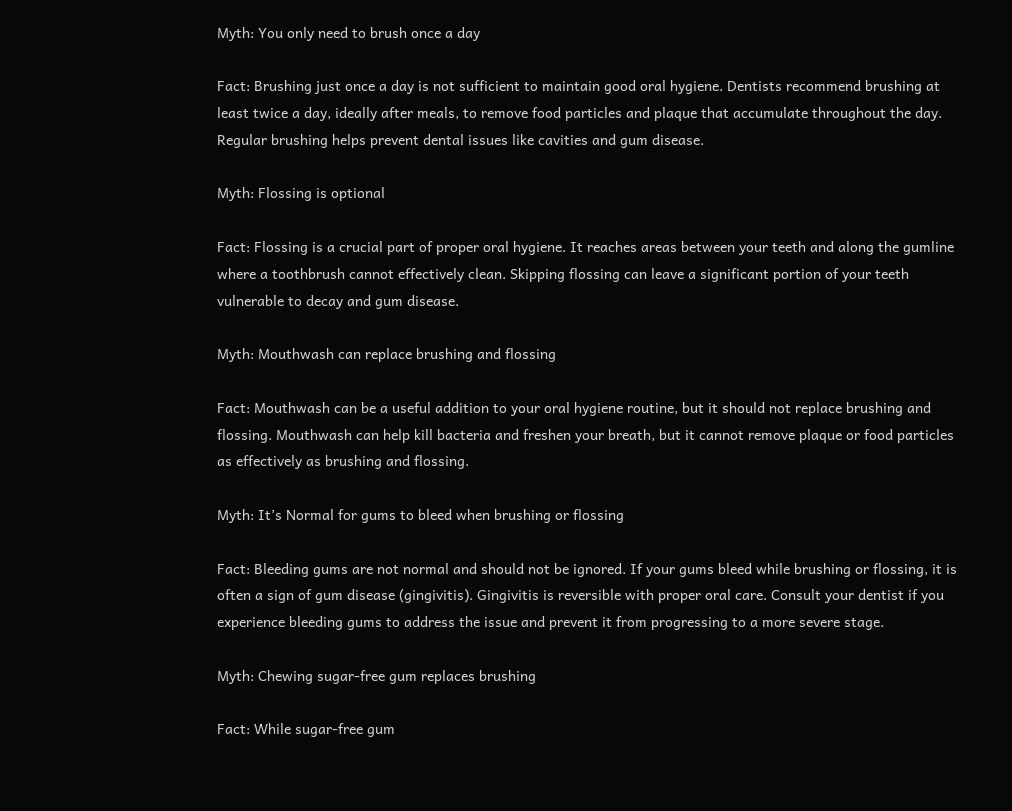Myth: You only need to brush once a day

Fact: Brushing just once a day is not sufficient to maintain good oral hygiene. Dentists recommend brushing at least twice a day, ideally after meals, to remove food particles and plaque that accumulate throughout the day. Regular brushing helps prevent dental issues like cavities and gum disease.

Myth: Flossing is optional

Fact: Flossing is a crucial part of proper oral hygiene. It reaches areas between your teeth and along the gumline where a toothbrush cannot effectively clean. Skipping flossing can leave a significant portion of your teeth vulnerable to decay and gum disease.

Myth: Mouthwash can replace brushing and flossing

Fact: Mouthwash can be a useful addition to your oral hygiene routine, but it should not replace brushing and flossing. Mouthwash can help kill bacteria and freshen your breath, but it cannot remove plaque or food particles as effectively as brushing and flossing.

Myth: It’s Normal for gums to bleed when brushing or flossing

Fact: Bleeding gums are not normal and should not be ignored. If your gums bleed while brushing or flossing, it is often a sign of gum disease (gingivitis). Gingivitis is reversible with proper oral care. Consult your dentist if you experience bleeding gums to address the issue and prevent it from progressing to a more severe stage.

Myth: Chewing sugar-free gum replaces brushing

Fact: While sugar-free gum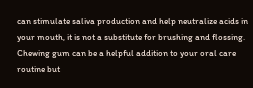can stimulate saliva production and help neutralize acids in your mouth, it is not a substitute for brushing and flossing. Chewing gum can be a helpful addition to your oral care routine but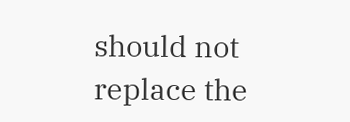should not replace the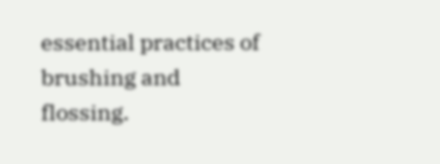essential practices of brushing and flossing.